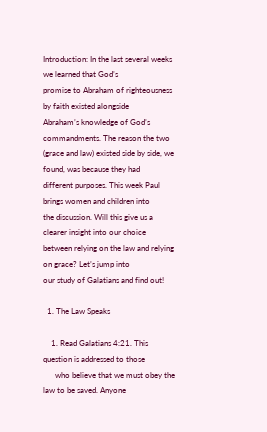Introduction: In the last several weeks we learned that God’s
promise to Abraham of righteousness by faith existed alongside
Abraham’s knowledge of God’s commandments. The reason the two
(grace and law) existed side by side, we found, was because they had
different purposes. This week Paul brings women and children into
the discussion. Will this give us a clearer insight into our choice
between relying on the law and relying on grace? Let’s jump into
our study of Galatians and find out!

  1. The Law Speaks

    1. Read Galatians 4:21. This question is addressed to those
      who believe that we must obey the law to be saved. Anyone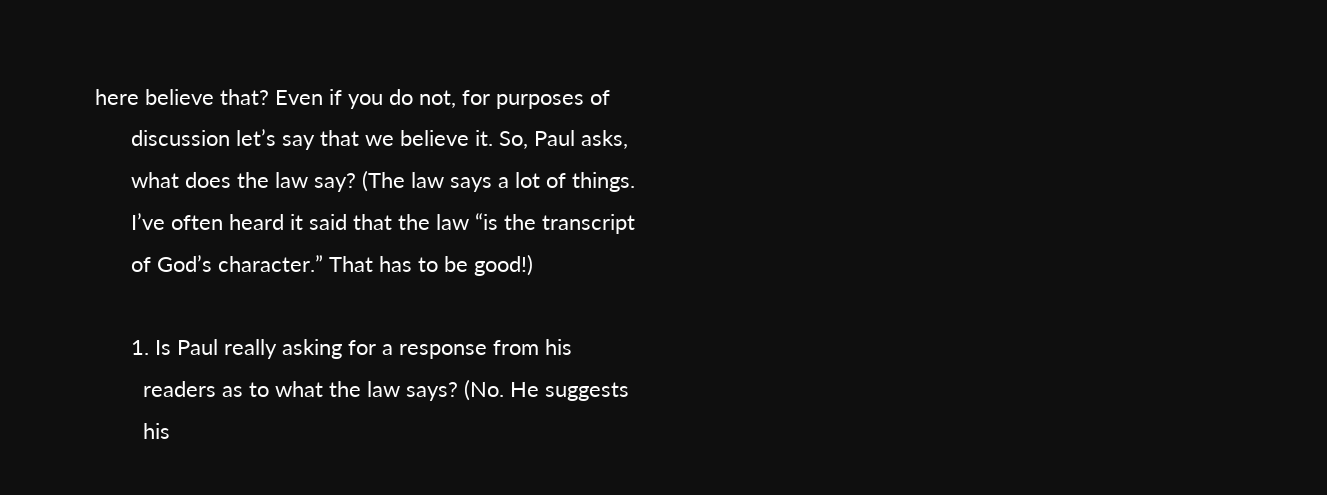here believe that? Even if you do not, for purposes of
      discussion let’s say that we believe it. So, Paul asks,
      what does the law say? (The law says a lot of things.
      I’ve often heard it said that the law “is the transcript
      of God’s character.” That has to be good!)

      1. Is Paul really asking for a response from his
        readers as to what the law says? (No. He suggests
        his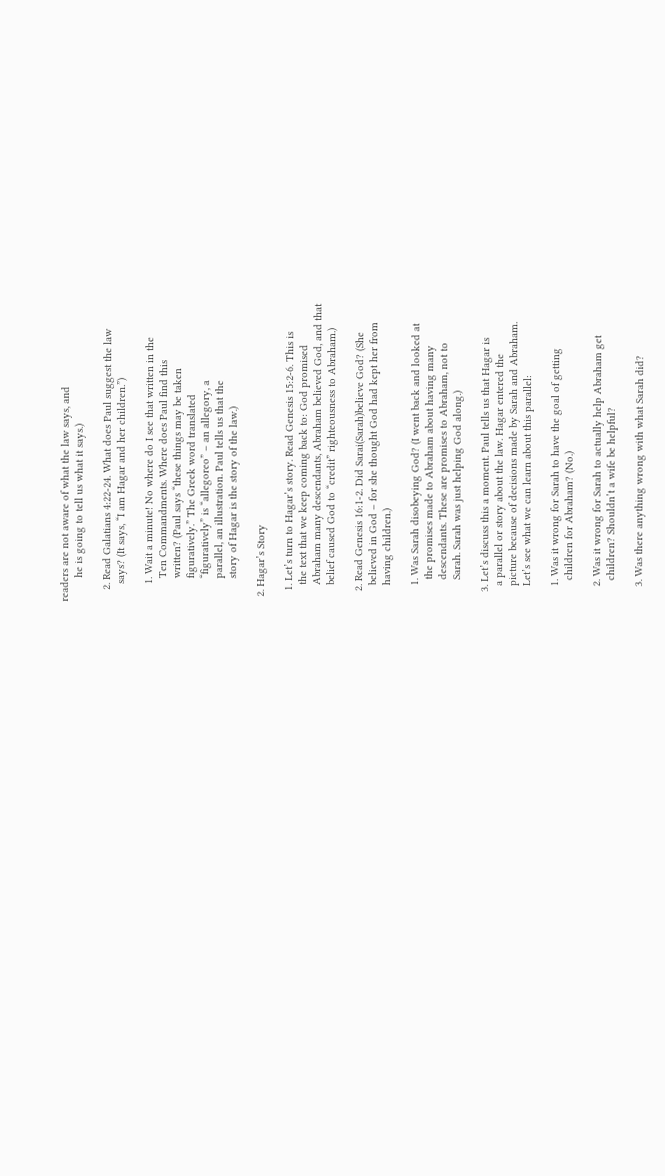readers are not aware of what the law says, and
        he is going to tell us what it says.)

    2. Read Galatians 4:22-24. What does Paul suggest the law
      says? (It says, “I am Hagar and her children.”)

      1. Wait a minute! No where do I see that written in the
        Ten Commandments. Where does Paul find this
        written? (Paul says “these things may be taken
        figuratively.” The Greek word translated
        “figuratively” is “allegoreo” – an allegory, a
        parallel, an illustration. Paul tells us that the
        story of Hagar is the story of the law.)

  2. Hagar’s Story

    1. Let’s turn to Hagar’s story. Read Genesis 15:2-6. This is
      the text that we keep coming back to: God promised
      Abraham many descendants, Abraham believed God, and that
      belief caused God to “credit” righteousness to Abraham.)

    2. Read Genesis 16:1-2. Did Sarai(Sarah)believe God? (She
      believed in God – for she thought God had kept her from
      having children.)

      1. Was Sarah disobeying God? (I went back and looked at
        the promises made to Abraham about having many
        descendants. These are promises to Abraham, not to
        Sarah. Sarah was just helping God along.)

    3. Let’s discuss this a moment. Paul tells us that Hagar is
      a parallel or story about the law. Hagar entered the
      picture because of decisions made by Sarah and Abraham.
      Let’s see what we can learn about this parallel:

      1. Was it wrong for Sarah to have the goal of getting
        children for Abraham? (No.)

      2. Was it wrong for Sarah to actually help Abraham get
        children? Shouldn’t a wife be helpful?

      3. Was there anything wrong with what Sarah did?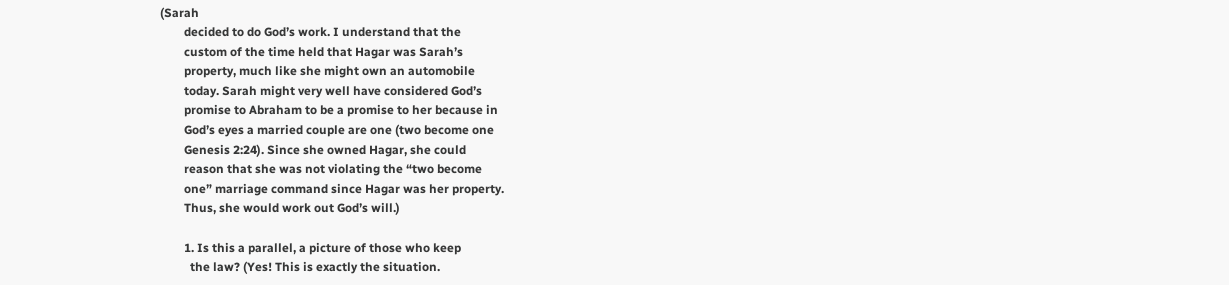(Sarah
        decided to do God’s work. I understand that the
        custom of the time held that Hagar was Sarah’s
        property, much like she might own an automobile
        today. Sarah might very well have considered God’s
        promise to Abraham to be a promise to her because in
        God’s eyes a married couple are one (two become one
        Genesis 2:24). Since she owned Hagar, she could
        reason that she was not violating the “two become
        one” marriage command since Hagar was her property.
        Thus, she would work out God’s will.)

        1. Is this a parallel, a picture of those who keep
          the law? (Yes! This is exactly the situation.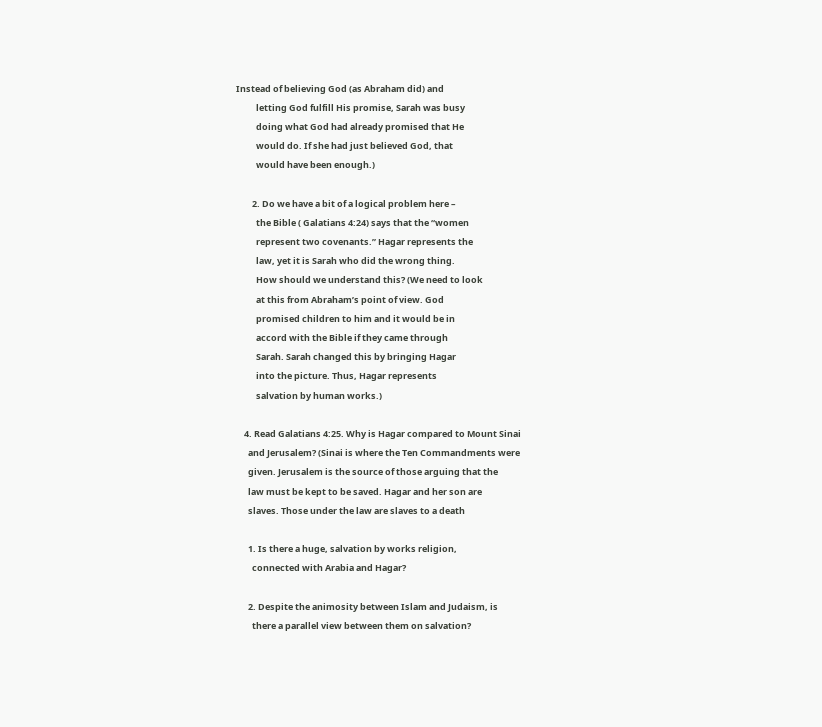Instead of believing God (as Abraham did) and
          letting God fulfill His promise, Sarah was busy
          doing what God had already promised that He
          would do. If she had just believed God, that
          would have been enough.)

        2. Do we have a bit of a logical problem here –
          the Bible ( Galatians 4:24) says that the “women
          represent two covenants.” Hagar represents the
          law, yet it is Sarah who did the wrong thing.
          How should we understand this? (We need to look
          at this from Abraham’s point of view. God
          promised children to him and it would be in
          accord with the Bible if they came through
          Sarah. Sarah changed this by bringing Hagar
          into the picture. Thus, Hagar represents
          salvation by human works.)

    4. Read Galatians 4:25. Why is Hagar compared to Mount Sinai
      and Jerusalem? (Sinai is where the Ten Commandments were
      given. Jerusalem is the source of those arguing that the
      law must be kept to be saved. Hagar and her son are
      slaves. Those under the law are slaves to a death

      1. Is there a huge, salvation by works religion,
        connected with Arabia and Hagar?

      2. Despite the animosity between Islam and Judaism, is
        there a parallel view between them on salvation?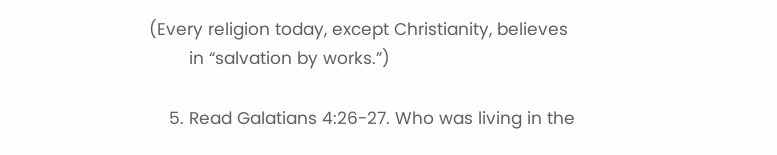(Every religion today, except Christianity, believes
        in “salvation by works.”)

    5. Read Galatians 4:26-27. Who was living in the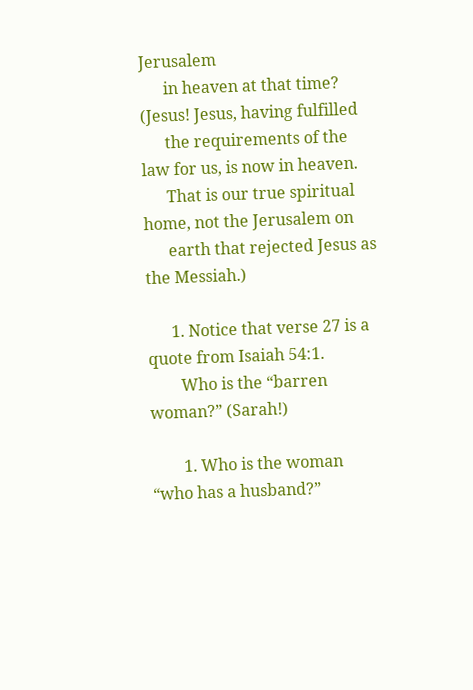Jerusalem
      in heaven at that time? (Jesus! Jesus, having fulfilled
      the requirements of the law for us, is now in heaven.
      That is our true spiritual home, not the Jerusalem on
      earth that rejected Jesus as the Messiah.)

      1. Notice that verse 27 is a quote from Isaiah 54:1.
        Who is the “barren woman?” (Sarah!)

        1. Who is the woman “who has a husband?”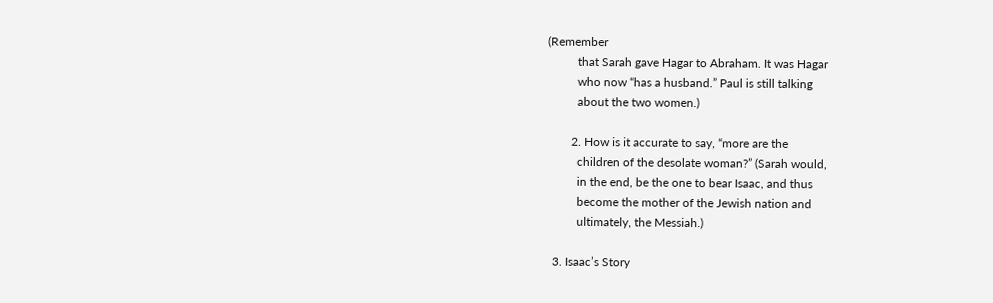(Remember
          that Sarah gave Hagar to Abraham. It was Hagar
          who now “has a husband.” Paul is still talking
          about the two women.)

        2. How is it accurate to say, “more are the
          children of the desolate woman?” (Sarah would,
          in the end, be the one to bear Isaac, and thus
          become the mother of the Jewish nation and
          ultimately, the Messiah.)

  3. Isaac’s Story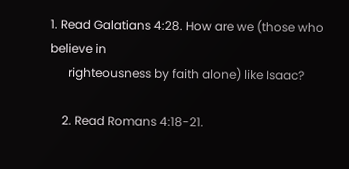1. Read Galatians 4:28. How are we (those who believe in
      righteousness by faith alone) like Isaac?

    2. Read Romans 4:18-21.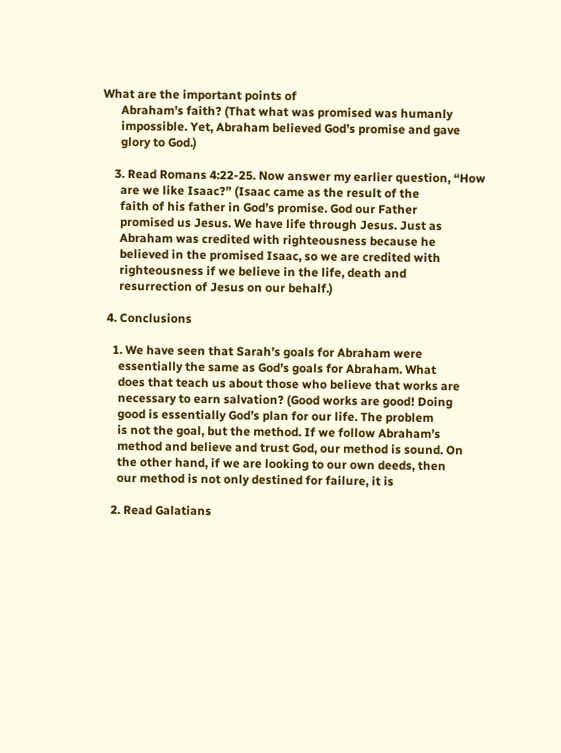What are the important points of
      Abraham’s faith? (That what was promised was humanly
      impossible. Yet, Abraham believed God’s promise and gave
      glory to God.)

    3. Read Romans 4:22-25. Now answer my earlier question, “How
      are we like Isaac?” (Isaac came as the result of the
      faith of his father in God’s promise. God our Father
      promised us Jesus. We have life through Jesus. Just as
      Abraham was credited with righteousness because he
      believed in the promised Isaac, so we are credited with
      righteousness if we believe in the life, death and
      resurrection of Jesus on our behalf.)

  4. Conclusions

    1. We have seen that Sarah’s goals for Abraham were
      essentially the same as God’s goals for Abraham. What
      does that teach us about those who believe that works are
      necessary to earn salvation? (Good works are good! Doing
      good is essentially God’s plan for our life. The problem
      is not the goal, but the method. If we follow Abraham’s
      method and believe and trust God, our method is sound. On
      the other hand, if we are looking to our own deeds, then
      our method is not only destined for failure, it is

    2. Read Galatians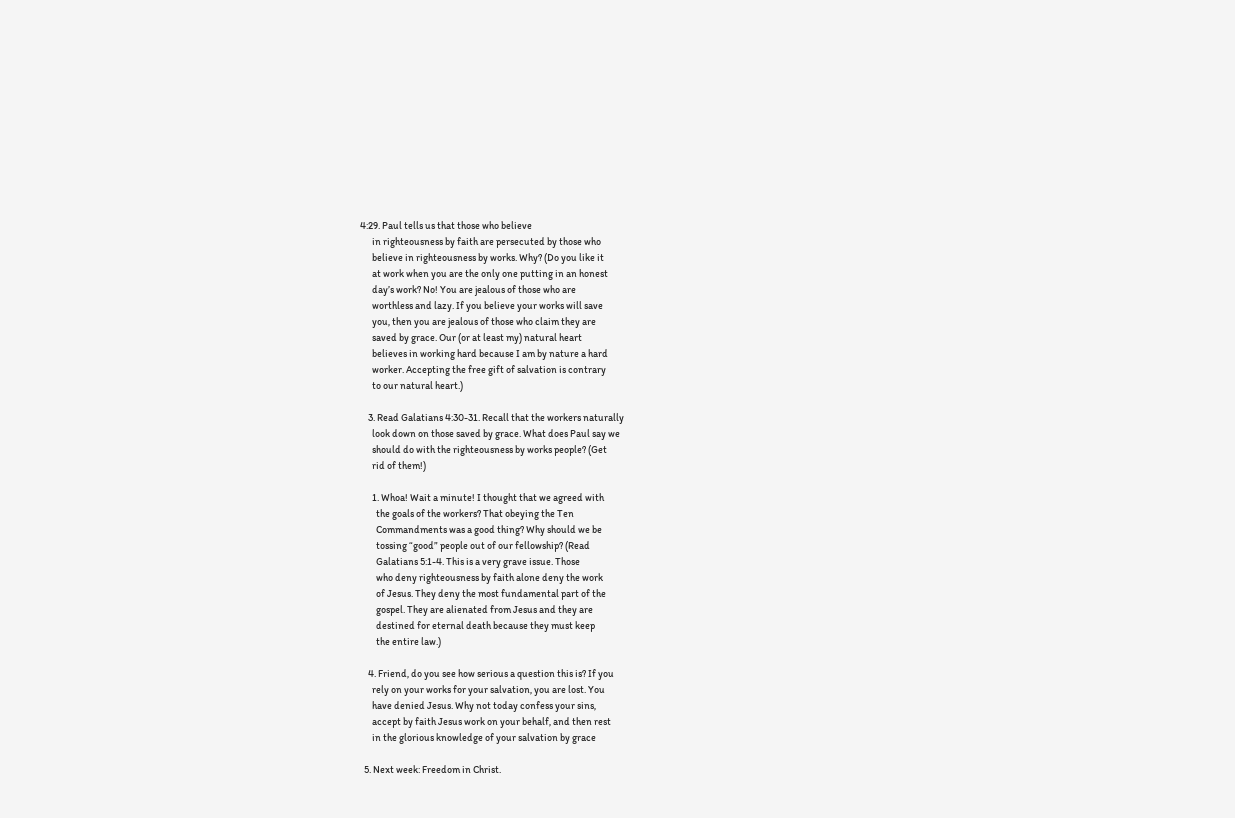4:29. Paul tells us that those who believe
      in righteousness by faith are persecuted by those who
      believe in righteousness by works. Why? (Do you like it
      at work when you are the only one putting in an honest
      day’s work? No! You are jealous of those who are
      worthless and lazy. If you believe your works will save
      you, then you are jealous of those who claim they are
      saved by grace. Our (or at least my) natural heart
      believes in working hard because I am by nature a hard
      worker. Accepting the free gift of salvation is contrary
      to our natural heart.)

    3. Read Galatians 4:30-31. Recall that the workers naturally
      look down on those saved by grace. What does Paul say we
      should do with the righteousness by works people? (Get
      rid of them!)

      1. Whoa! Wait a minute! I thought that we agreed with
        the goals of the workers? That obeying the Ten
        Commandments was a good thing? Why should we be
        tossing “good” people out of our fellowship? (Read
        Galatians 5:1-4. This is a very grave issue. Those
        who deny righteousness by faith alone deny the work
        of Jesus. They deny the most fundamental part of the
        gospel. They are alienated from Jesus and they are
        destined for eternal death because they must keep
        the entire law.)

    4. Friend, do you see how serious a question this is? If you
      rely on your works for your salvation, you are lost. You
      have denied Jesus. Why not today confess your sins,
      accept by faith Jesus work on your behalf, and then rest
      in the glorious knowledge of your salvation by grace

  5. Next week: Freedom in Christ.